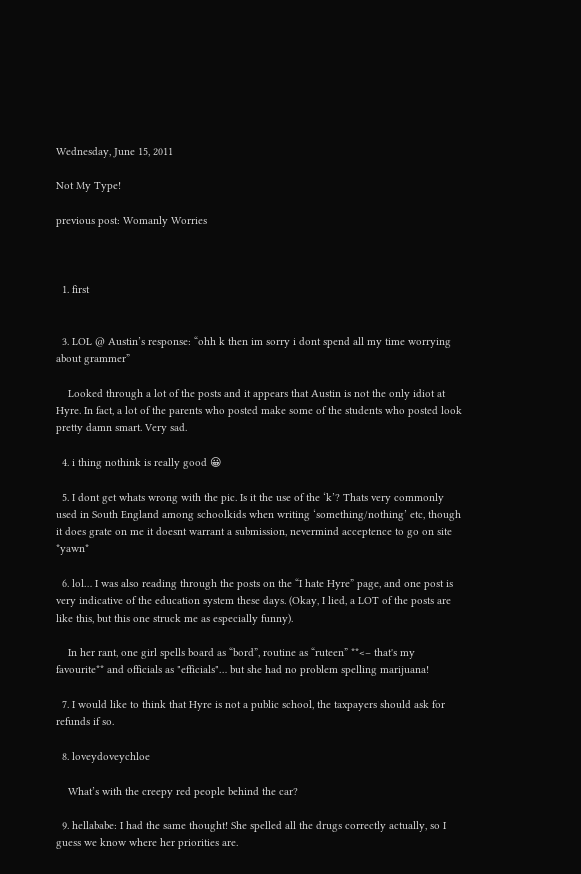Wednesday, June 15, 2011

Not My Type!

previous post: Womanly Worries



  1. first


  3. LOL @ Austin’s response: “ohh k then im sorry i dont spend all my time worrying about grammer”

    Looked through a lot of the posts and it appears that Austin is not the only idiot at Hyre. In fact, a lot of the parents who posted make some of the students who posted look pretty damn smart. Very sad.

  4. i thing nothink is really good 😀

  5. I dont get whats wrong with the pic. Is it the use of the ‘k’? Thats very commonly used in South England among schoolkids when writing ‘something/nothing’ etc, though it does grate on me it doesnt warrant a submission, nevermind acceptence to go on site *yawn*

  6. lol… I was also reading through the posts on the “I hate Hyre” page, and one post is very indicative of the education system these days. (Okay, I lied, a LOT of the posts are like this, but this one struck me as especially funny).

    In her rant, one girl spells board as “bord”, routine as “ruteen” **<– that's my favourite** and officials as "efficials"… but she had no problem spelling marijuana!

  7. I would like to think that Hyre is not a public school, the taxpayers should ask for refunds if so.

  8. loveydoveychloe

    What’s with the creepy red people behind the car?

  9. hellababe: I had the same thought! She spelled all the drugs correctly actually, so I guess we know where her priorities are.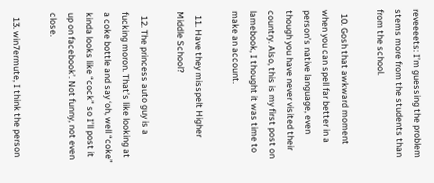reveeeets: I’m guessing the problem stems more from the students than from the school.

  10. Gosh that awkward moment when you can spell far better in a person’s native language, even though you have never visited their country. Also, this is my first post on lamebook, I thought it was time to make an account.

  11. Have they misspelt Higher Middle School?

  12. The princess auto guy is a fucking moron. That’s like looking at a coke bottle and say ‘oh, well “coke” kinda looks like “cock” so I’ll post it up on facebook’. Not funny, not even close.

  13. win7ermute, I think the person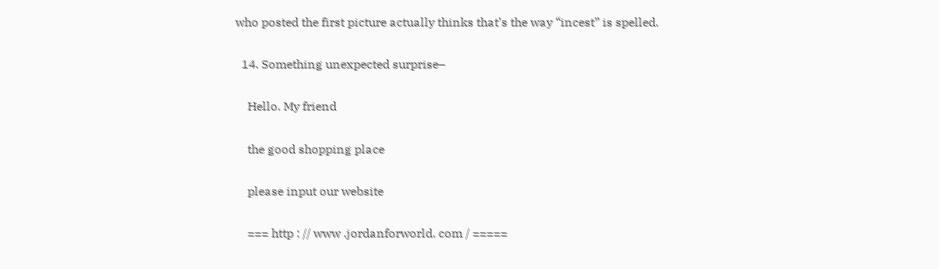who posted the first picture actually thinks that’s the way “incest” is spelled.

  14. Something unexpected surprise–

    Hello. My friend

    the good shopping place

    please input our website

    === http : // www .jordanforworld. com / =====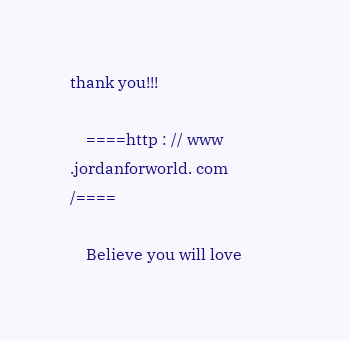thank you!!!

    ====http : // www .jordanforworld. com /====

    Believe you will love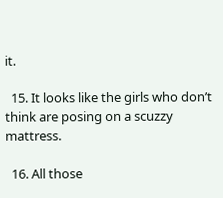it.

  15. It looks like the girls who don’t think are posing on a scuzzy mattress.

  16. All those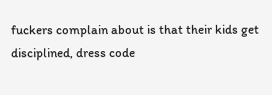fuckers complain about is that their kids get disciplined, dress code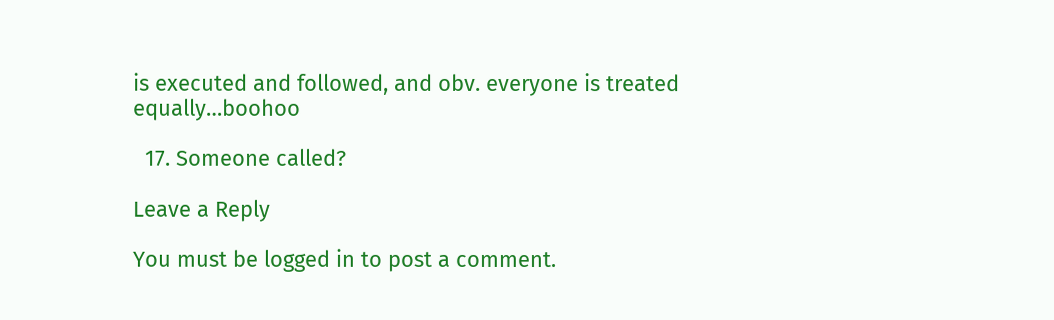is executed and followed, and obv. everyone is treated equally…boohoo

  17. Someone called?

Leave a Reply

You must be logged in to post a comment.